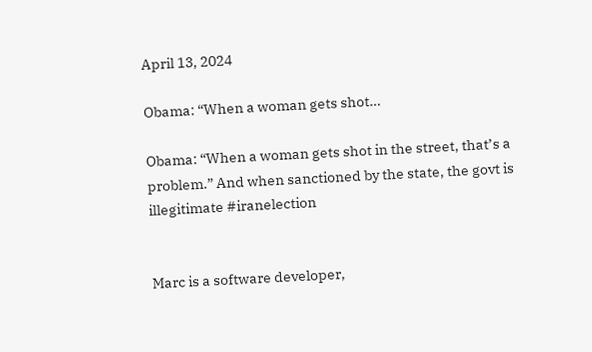April 13, 2024

Obama: “When a woman gets shot…

Obama: “When a woman gets shot in the street, that’s a problem.” And when sanctioned by the state, the govt is illegitimate #iranelection


Marc is a software developer,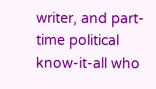writer, and part-time political know-it-all who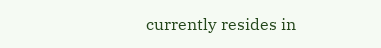currently resides in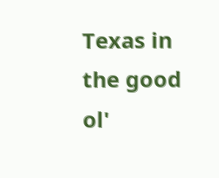Texas in the good ol'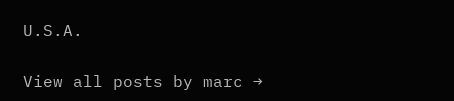U.S.A.

View all posts by marc →